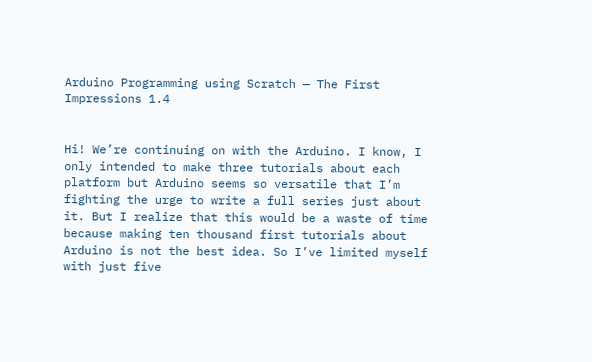Arduino Programming using Scratch — The First Impressions 1.4


Hi! We’re continuing on with the Arduino. I know, I only intended to make three tutorials about each platform but Arduino seems so versatile that I’m fighting the urge to write a full series just about it. But I realize that this would be a waste of time because making ten thousand first tutorials about Arduino is not the best idea. So I’ve limited myself with just five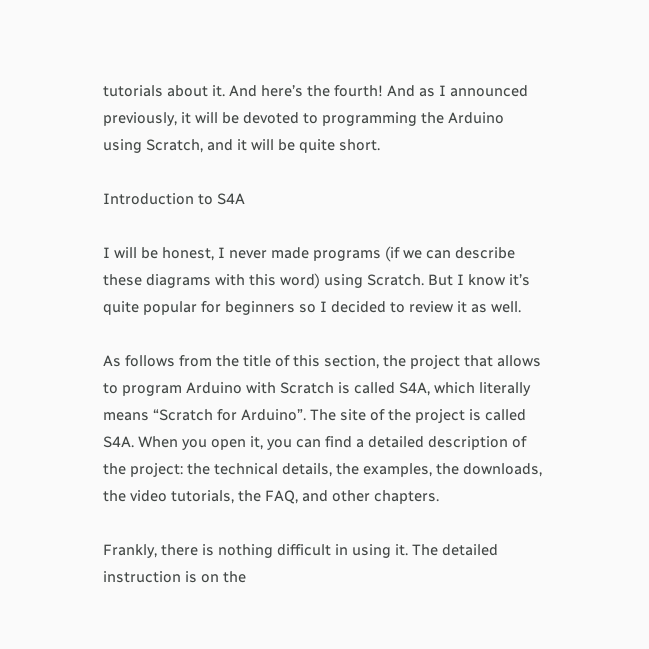tutorials about it. And here’s the fourth! And as I announced previously, it will be devoted to programming the Arduino using Scratch, and it will be quite short.

Introduction to S4A

I will be honest, I never made programs (if we can describe these diagrams with this word) using Scratch. But I know it’s quite popular for beginners so I decided to review it as well.

As follows from the title of this section, the project that allows to program Arduino with Scratch is called S4A, which literally means “Scratch for Arduino”. The site of the project is called S4A. When you open it, you can find a detailed description of the project: the technical details, the examples, the downloads, the video tutorials, the FAQ, and other chapters.

Frankly, there is nothing difficult in using it. The detailed instruction is on the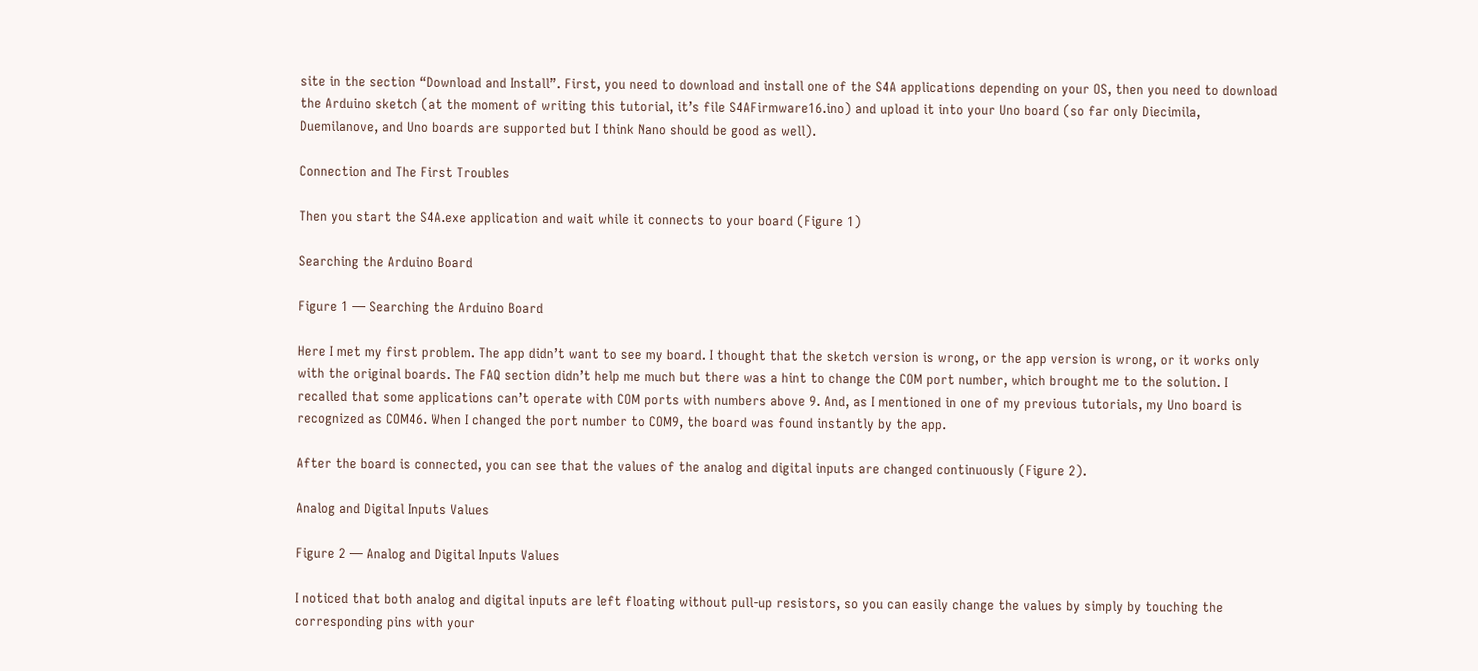site in the section “Download and Install”. First, you need to download and install one of the S4A applications depending on your OS, then you need to download the Arduino sketch (at the moment of writing this tutorial, it’s file S4AFirmware16.ino) and upload it into your Uno board (so far only Diecimila, Duemilanove, and Uno boards are supported but I think Nano should be good as well).

Connection and The First Troubles

Then you start the S4A.exe application and wait while it connects to your board (Figure 1)

Searching the Arduino Board

Figure 1 — Searching the Arduino Board

Here I met my first problem. The app didn’t want to see my board. I thought that the sketch version is wrong, or the app version is wrong, or it works only with the original boards. The FAQ section didn’t help me much but there was a hint to change the COM port number, which brought me to the solution. I recalled that some applications can’t operate with COM ports with numbers above 9. And, as I mentioned in one of my previous tutorials, my Uno board is recognized as COM46. When I changed the port number to COM9, the board was found instantly by the app.

After the board is connected, you can see that the values of the analog and digital inputs are changed continuously (Figure 2).

Analog and Digital Inputs Values

Figure 2 — Analog and Digital Inputs Values

I noticed that both analog and digital inputs are left floating without pull-up resistors, so you can easily change the values by simply by touching the corresponding pins with your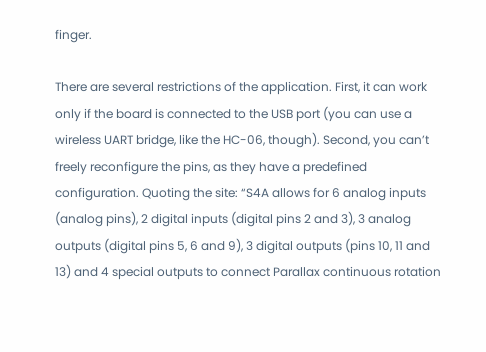finger.

There are several restrictions of the application. First, it can work only if the board is connected to the USB port (you can use a wireless UART bridge, like the HC-06, though). Second, you can’t freely reconfigure the pins, as they have a predefined configuration. Quoting the site: “S4A allows for 6 analog inputs (analog pins), 2 digital inputs (digital pins 2 and 3), 3 analog outputs (digital pins 5, 6 and 9), 3 digital outputs (pins 10, 11 and 13) and 4 special outputs to connect Parallax continuous rotation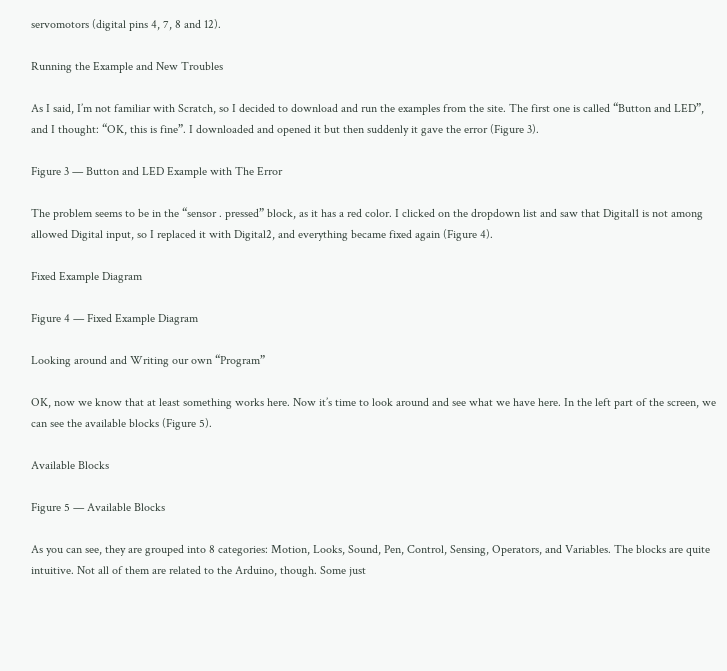servomotors (digital pins 4, 7, 8 and 12).

Running the Example and New Troubles

As I said, I’m not familiar with Scratch, so I decided to download and run the examples from the site. The first one is called “Button and LED”, and I thought: “OK, this is fine”. I downloaded and opened it but then suddenly it gave the error (Figure 3).

Figure 3 — Button and LED Example with The Error

The problem seems to be in the “sensor . pressed” block, as it has a red color. I clicked on the dropdown list and saw that Digital1 is not among allowed Digital input, so I replaced it with Digital2, and everything became fixed again (Figure 4).

Fixed Example Diagram

Figure 4 — Fixed Example Diagram

Looking around and Writing our own “Program”

OK, now we know that at least something works here. Now it’s time to look around and see what we have here. In the left part of the screen, we can see the available blocks (Figure 5).

Available Blocks

Figure 5 — Available Blocks

As you can see, they are grouped into 8 categories: Motion, Looks, Sound, Pen, Control, Sensing, Operators, and Variables. The blocks are quite intuitive. Not all of them are related to the Arduino, though. Some just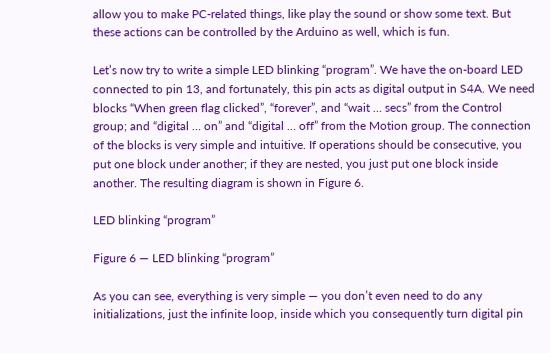allow you to make PC-related things, like play the sound or show some text. But these actions can be controlled by the Arduino as well, which is fun.

Let’s now try to write a simple LED blinking “program”. We have the on-board LED connected to pin 13, and fortunately, this pin acts as digital output in S4A. We need blocks “When green flag clicked”, “forever”, and “wait … secs” from the Control group; and “digital … on” and “digital … off” from the Motion group. The connection of the blocks is very simple and intuitive. If operations should be consecutive, you put one block under another; if they are nested, you just put one block inside another. The resulting diagram is shown in Figure 6.

LED blinking “program”

Figure 6 — LED blinking “program”

As you can see, everything is very simple — you don’t even need to do any initializations, just the infinite loop, inside which you consequently turn digital pin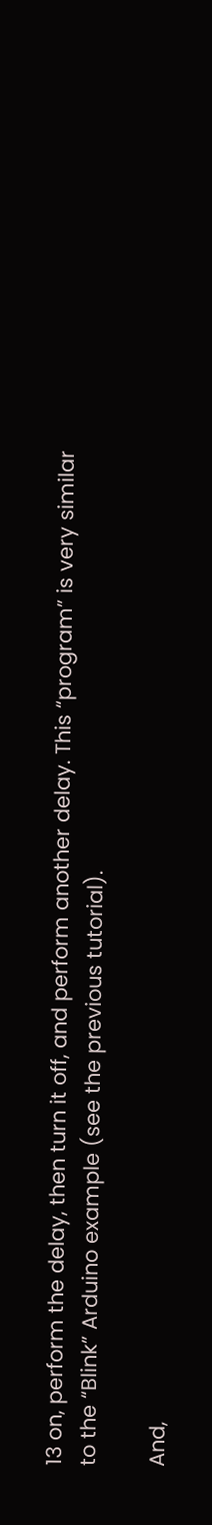13 on, perform the delay, then turn it off, and perform another delay. This “program” is very similar to the “Blink” Arduino example (see the previous tutorial).

And,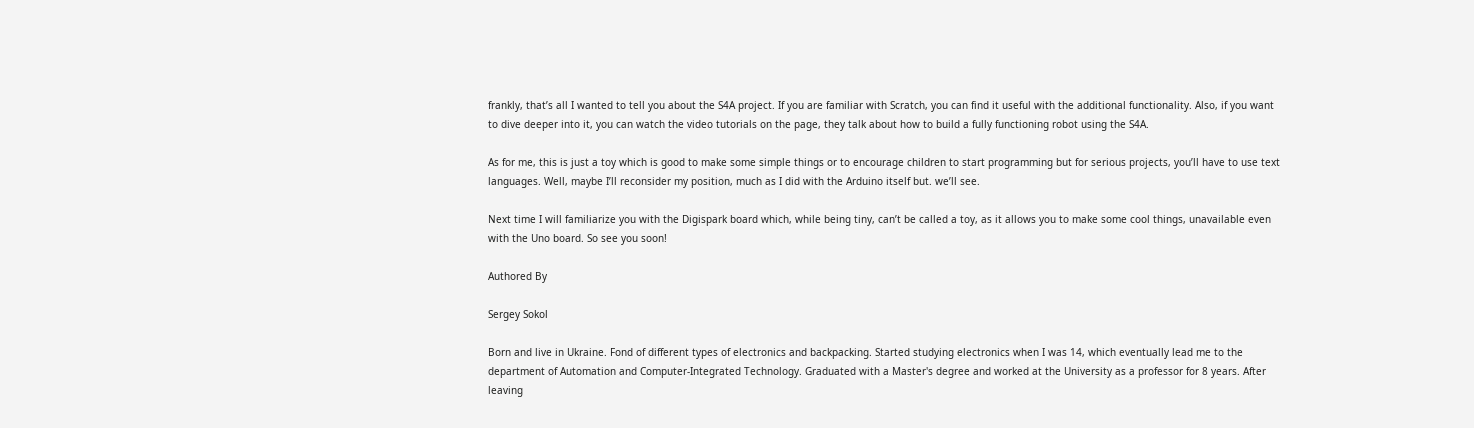frankly, that’s all I wanted to tell you about the S4A project. If you are familiar with Scratch, you can find it useful with the additional functionality. Also, if you want to dive deeper into it, you can watch the video tutorials on the page, they talk about how to build a fully functioning robot using the S4A.

As for me, this is just a toy which is good to make some simple things or to encourage children to start programming but for serious projects, you’ll have to use text languages. Well, maybe I’ll reconsider my position, much as I did with the Arduino itself but. we’ll see.

Next time I will familiarize you with the Digispark board which, while being tiny, can’t be called a toy, as it allows you to make some cool things, unavailable even with the Uno board. So see you soon!

Authored By

Sergey Sokol

Born and live in Ukraine. Fond of different types of electronics and backpacking. Started studying electronics when I was 14, which eventually lead me to the department of Automation and Computer-Integrated Technology. Graduated with a Master's degree and worked at the University as a professor for 8 years. After leaving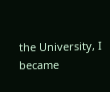the University, I became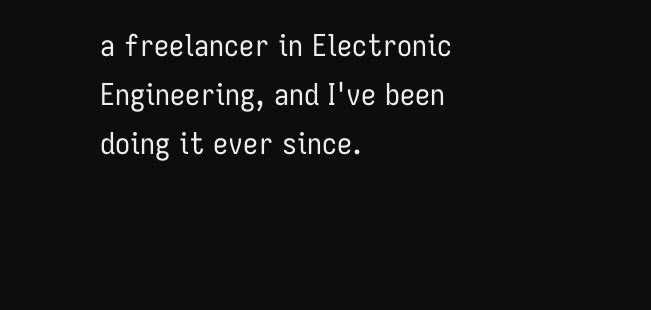a freelancer in Electronic Engineering, and I've been doing it ever since.